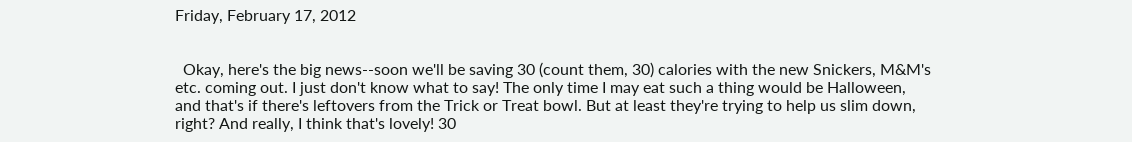Friday, February 17, 2012


  Okay, here's the big news--soon we'll be saving 30 (count them, 30) calories with the new Snickers, M&M's etc. coming out. I just don't know what to say! The only time I may eat such a thing would be Halloween, and that's if there's leftovers from the Trick or Treat bowl. But at least they're trying to help us slim down, right? And really, I think that's lovely! 30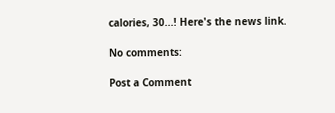calories, 30...! Here's the news link.

No comments:

Post a Comment